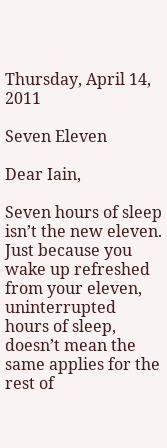Thursday, April 14, 2011

Seven Eleven

Dear Iain,

Seven hours of sleep isn’t the new eleven. Just because you wake up refreshed from your eleven, uninterrupted hours of sleep, doesn’t mean the same applies for the rest of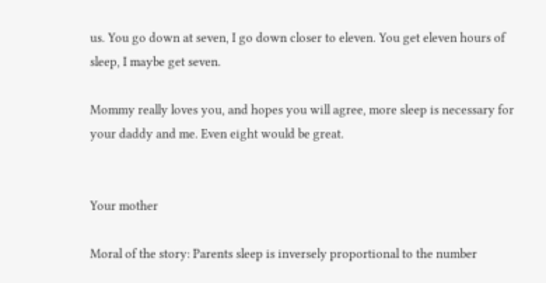us. You go down at seven, I go down closer to eleven. You get eleven hours of sleep, I maybe get seven.

Mommy really loves you, and hopes you will agree, more sleep is necessary for your daddy and me. Even eight would be great.


Your mother

Moral of the story: Parents sleep is inversely proportional to the number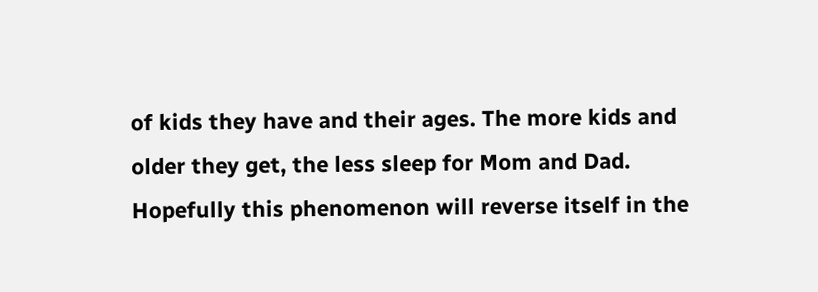of kids they have and their ages. The more kids and older they get, the less sleep for Mom and Dad. Hopefully this phenomenon will reverse itself in the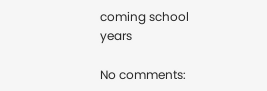coming school years

No comments: